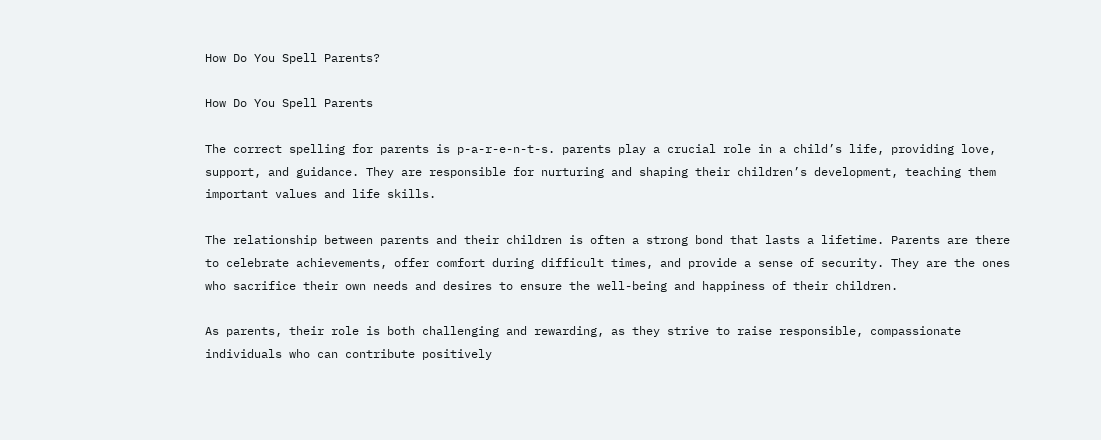How Do You Spell Parents?

How Do You Spell Parents

The correct spelling for parents is p-a-r-e-n-t-s. parents play a crucial role in a child’s life, providing love, support, and guidance. They are responsible for nurturing and shaping their children’s development, teaching them important values and life skills.

The relationship between parents and their children is often a strong bond that lasts a lifetime. Parents are there to celebrate achievements, offer comfort during difficult times, and provide a sense of security. They are the ones who sacrifice their own needs and desires to ensure the well-being and happiness of their children.

As parents, their role is both challenging and rewarding, as they strive to raise responsible, compassionate individuals who can contribute positively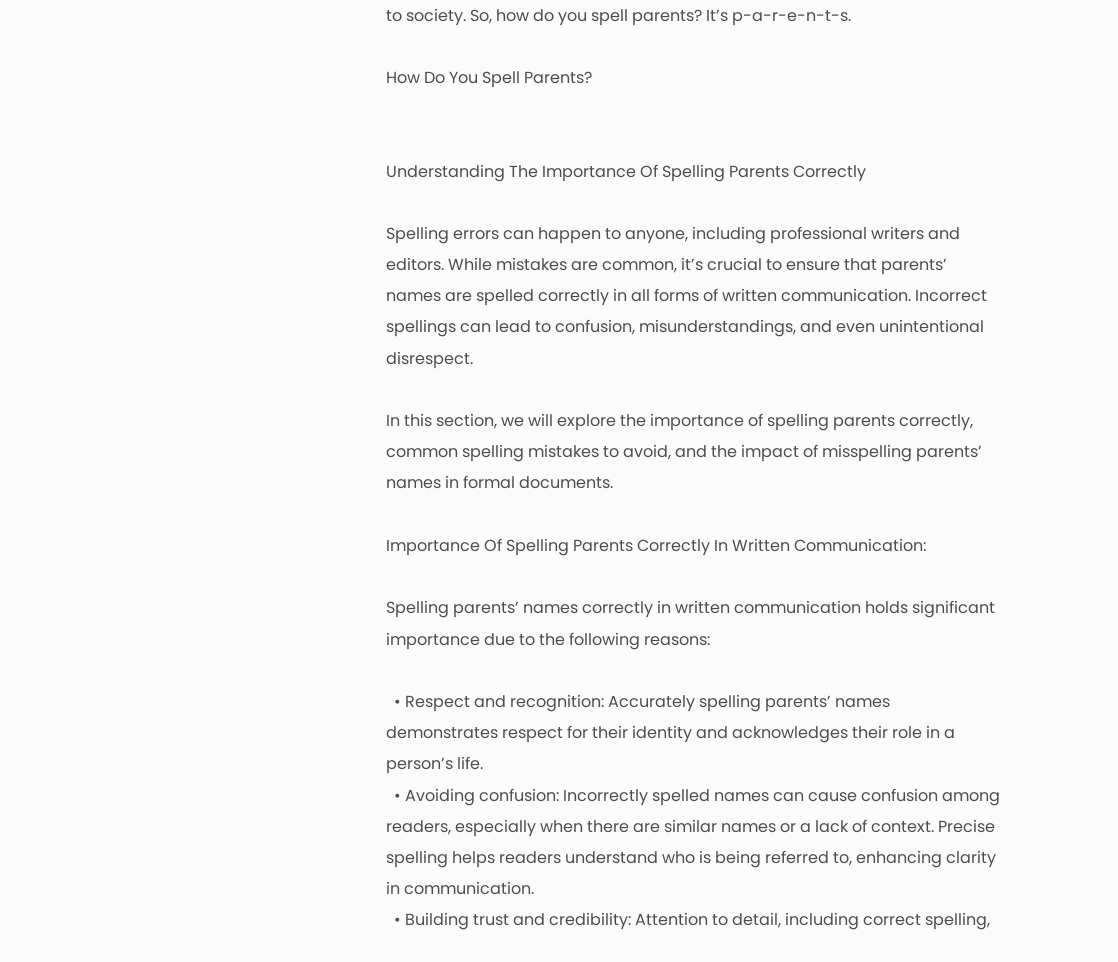to society. So, how do you spell parents? It’s p-a-r-e-n-t-s.

How Do You Spell Parents?


Understanding The Importance Of Spelling Parents Correctly

Spelling errors can happen to anyone, including professional writers and editors. While mistakes are common, it’s crucial to ensure that parents’ names are spelled correctly in all forms of written communication. Incorrect spellings can lead to confusion, misunderstandings, and even unintentional disrespect.

In this section, we will explore the importance of spelling parents correctly, common spelling mistakes to avoid, and the impact of misspelling parents’ names in formal documents.

Importance Of Spelling Parents Correctly In Written Communication:

Spelling parents’ names correctly in written communication holds significant importance due to the following reasons:

  • Respect and recognition: Accurately spelling parents’ names demonstrates respect for their identity and acknowledges their role in a person’s life.
  • Avoiding confusion: Incorrectly spelled names can cause confusion among readers, especially when there are similar names or a lack of context. Precise spelling helps readers understand who is being referred to, enhancing clarity in communication.
  • Building trust and credibility: Attention to detail, including correct spelling,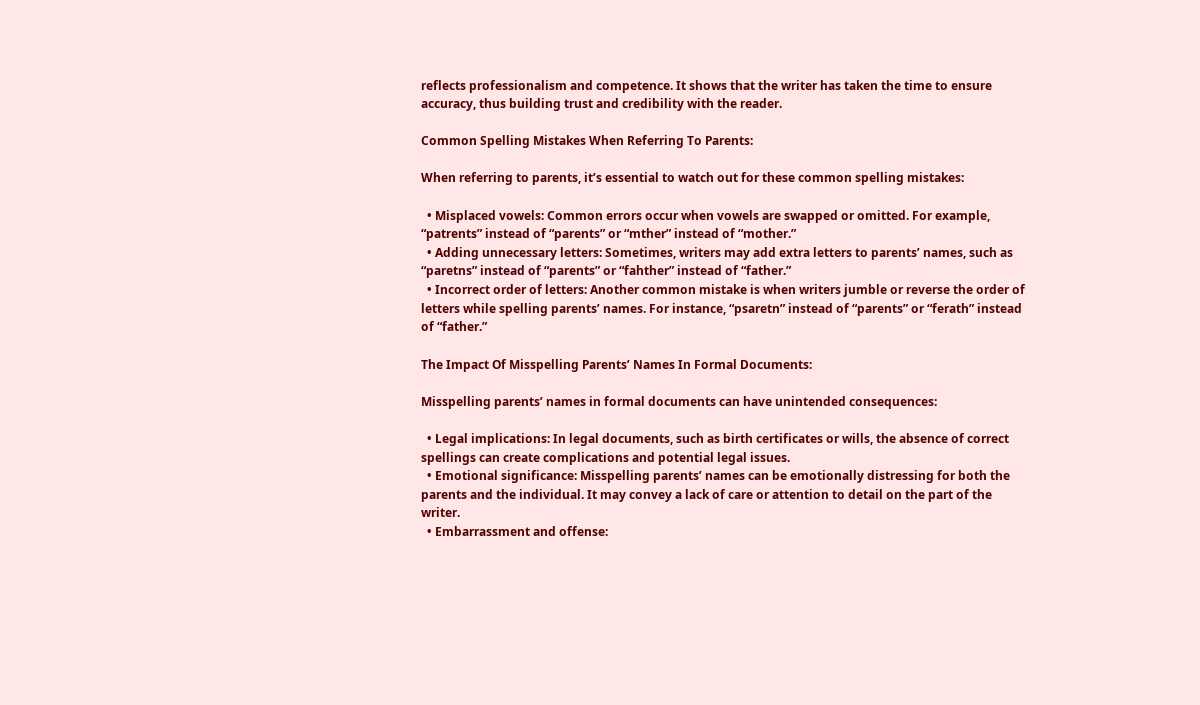reflects professionalism and competence. It shows that the writer has taken the time to ensure accuracy, thus building trust and credibility with the reader.

Common Spelling Mistakes When Referring To Parents:

When referring to parents, it’s essential to watch out for these common spelling mistakes:

  • Misplaced vowels: Common errors occur when vowels are swapped or omitted. For example, “patrents” instead of “parents” or “mther” instead of “mother.”
  • Adding unnecessary letters: Sometimes, writers may add extra letters to parents’ names, such as “paretns” instead of “parents” or “fahther” instead of “father.”
  • Incorrect order of letters: Another common mistake is when writers jumble or reverse the order of letters while spelling parents’ names. For instance, “psaretn” instead of “parents” or “ferath” instead of “father.”

The Impact Of Misspelling Parents’ Names In Formal Documents:

Misspelling parents’ names in formal documents can have unintended consequences:

  • Legal implications: In legal documents, such as birth certificates or wills, the absence of correct spellings can create complications and potential legal issues.
  • Emotional significance: Misspelling parents’ names can be emotionally distressing for both the parents and the individual. It may convey a lack of care or attention to detail on the part of the writer.
  • Embarrassment and offense: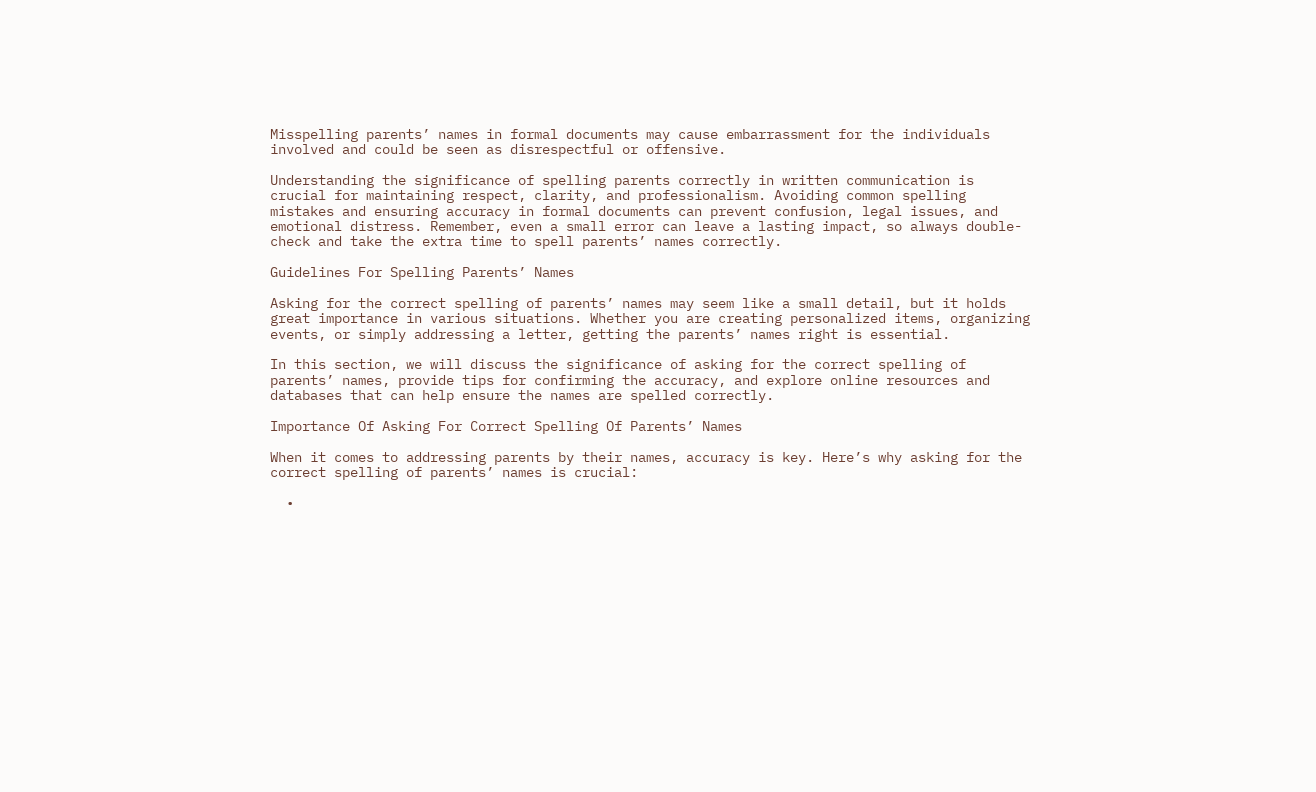Misspelling parents’ names in formal documents may cause embarrassment for the individuals involved and could be seen as disrespectful or offensive.

Understanding the significance of spelling parents correctly in written communication is crucial for maintaining respect, clarity, and professionalism. Avoiding common spelling mistakes and ensuring accuracy in formal documents can prevent confusion, legal issues, and emotional distress. Remember, even a small error can leave a lasting impact, so always double-check and take the extra time to spell parents’ names correctly.

Guidelines For Spelling Parents’ Names

Asking for the correct spelling of parents’ names may seem like a small detail, but it holds great importance in various situations. Whether you are creating personalized items, organizing events, or simply addressing a letter, getting the parents’ names right is essential.

In this section, we will discuss the significance of asking for the correct spelling of parents’ names, provide tips for confirming the accuracy, and explore online resources and databases that can help ensure the names are spelled correctly.

Importance Of Asking For Correct Spelling Of Parents’ Names

When it comes to addressing parents by their names, accuracy is key. Here’s why asking for the correct spelling of parents’ names is crucial:

  •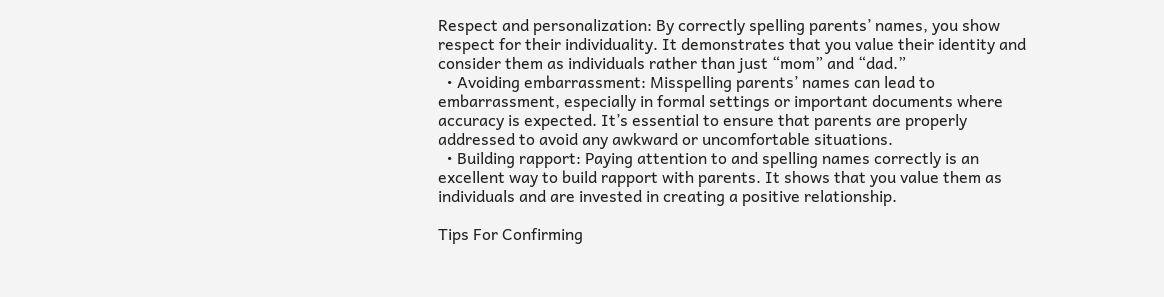Respect and personalization: By correctly spelling parents’ names, you show respect for their individuality. It demonstrates that you value their identity and consider them as individuals rather than just “mom” and “dad.”
  • Avoiding embarrassment: Misspelling parents’ names can lead to embarrassment, especially in formal settings or important documents where accuracy is expected. It’s essential to ensure that parents are properly addressed to avoid any awkward or uncomfortable situations.
  • Building rapport: Paying attention to and spelling names correctly is an excellent way to build rapport with parents. It shows that you value them as individuals and are invested in creating a positive relationship.

Tips For Confirming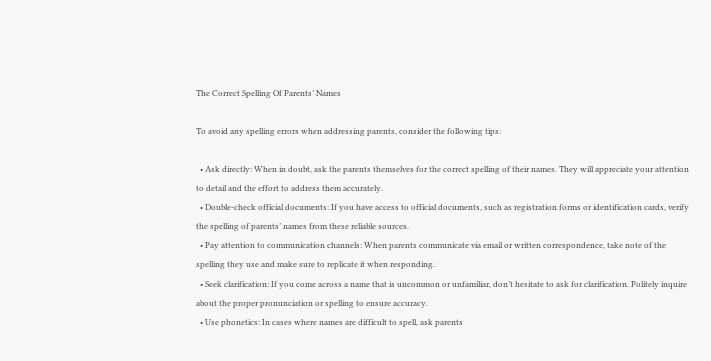The Correct Spelling Of Parents’ Names

To avoid any spelling errors when addressing parents, consider the following tips:

  • Ask directly: When in doubt, ask the parents themselves for the correct spelling of their names. They will appreciate your attention to detail and the effort to address them accurately.
  • Double-check official documents: If you have access to official documents, such as registration forms or identification cards, verify the spelling of parents’ names from these reliable sources.
  • Pay attention to communication channels: When parents communicate via email or written correspondence, take note of the spelling they use and make sure to replicate it when responding.
  • Seek clarification: If you come across a name that is uncommon or unfamiliar, don’t hesitate to ask for clarification. Politely inquire about the proper pronunciation or spelling to ensure accuracy.
  • Use phonetics: In cases where names are difficult to spell, ask parents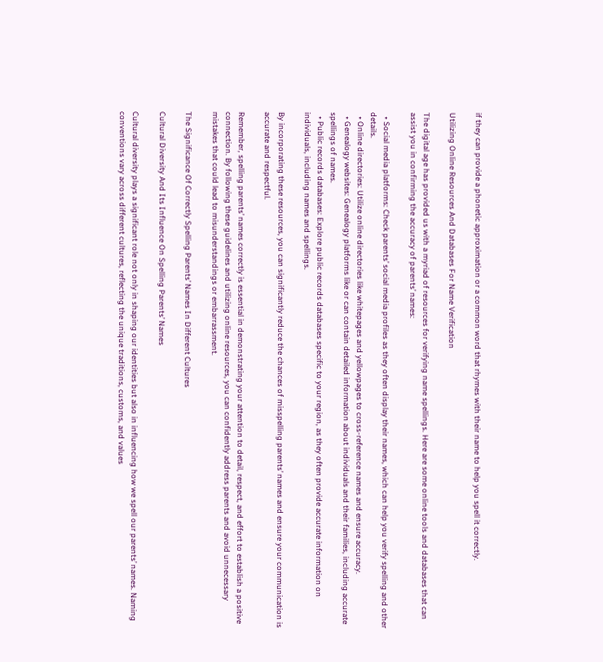if they can provide a phonetic approximation or a common word that rhymes with their name to help you spell it correctly.

Utilizing Online Resources And Databases For Name Verification

The digital age has provided us with a myriad of resources for verifying name spellings. Here are some online tools and databases that can assist you in confirming the accuracy of parents’ names:

  • Social media platforms: Check parents’ social media profiles as they often display their names, which can help you verify spelling and other details.
  • Online directories: Utilize online directories like whitepages and yellowpages to cross-reference names and ensure accuracy.
  • Genealogy websites: Genealogy platforms like or can contain detailed information about individuals and their families, including accurate spellings of names.
  • Public records databases: Explore public records databases specific to your region, as they often provide accurate information on individuals, including names and spellings.

By incorporating these resources, you can significantly reduce the chances of misspelling parents’ names and ensure your communication is accurate and respectful.

Remember, spelling parents’ names correctly is essential in demonstrating your attention to detail, respect, and effort to establish a positive connection. By following these guidelines and utilizing online resources, you can confidently address parents and avoid unnecessary mistakes that could lead to misunderstandings or embarrassment.

The Significance Of Correctly Spelling Parents’ Names In Different Cultures

Cultural Diversity And Its Influence On Spelling Parents’ Names

Cultural diversity plays a significant role not only in shaping our identities but also in influencing how we spell our parents’ names. Naming conventions vary across different cultures, reflecting the unique traditions, customs, and values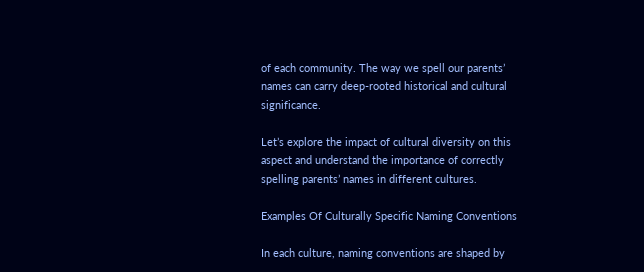of each community. The way we spell our parents’ names can carry deep-rooted historical and cultural significance.

Let’s explore the impact of cultural diversity on this aspect and understand the importance of correctly spelling parents’ names in different cultures.

Examples Of Culturally Specific Naming Conventions

In each culture, naming conventions are shaped by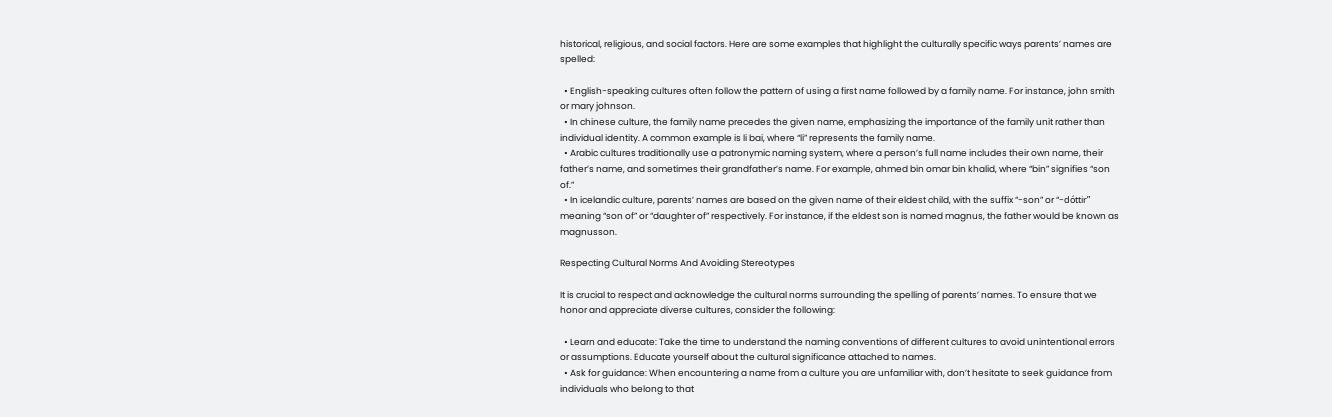historical, religious, and social factors. Here are some examples that highlight the culturally specific ways parents’ names are spelled:

  • English-speaking cultures often follow the pattern of using a first name followed by a family name. For instance, john smith or mary johnson.
  • In chinese culture, the family name precedes the given name, emphasizing the importance of the family unit rather than individual identity. A common example is li bai, where “li” represents the family name.
  • Arabic cultures traditionally use a patronymic naming system, where a person’s full name includes their own name, their father’s name, and sometimes their grandfather’s name. For example, ahmed bin omar bin khalid, where “bin” signifies “son of.”
  • In icelandic culture, parents’ names are based on the given name of their eldest child, with the suffix “-son” or “-dóttir” meaning “son of” or “daughter of” respectively. For instance, if the eldest son is named magnus, the father would be known as magnusson.

Respecting Cultural Norms And Avoiding Stereotypes

It is crucial to respect and acknowledge the cultural norms surrounding the spelling of parents’ names. To ensure that we honor and appreciate diverse cultures, consider the following:

  • Learn and educate: Take the time to understand the naming conventions of different cultures to avoid unintentional errors or assumptions. Educate yourself about the cultural significance attached to names.
  • Ask for guidance: When encountering a name from a culture you are unfamiliar with, don’t hesitate to seek guidance from individuals who belong to that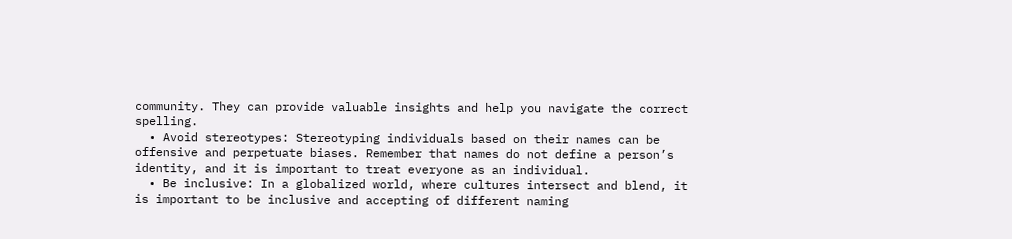community. They can provide valuable insights and help you navigate the correct spelling.
  • Avoid stereotypes: Stereotyping individuals based on their names can be offensive and perpetuate biases. Remember that names do not define a person’s identity, and it is important to treat everyone as an individual.
  • Be inclusive: In a globalized world, where cultures intersect and blend, it is important to be inclusive and accepting of different naming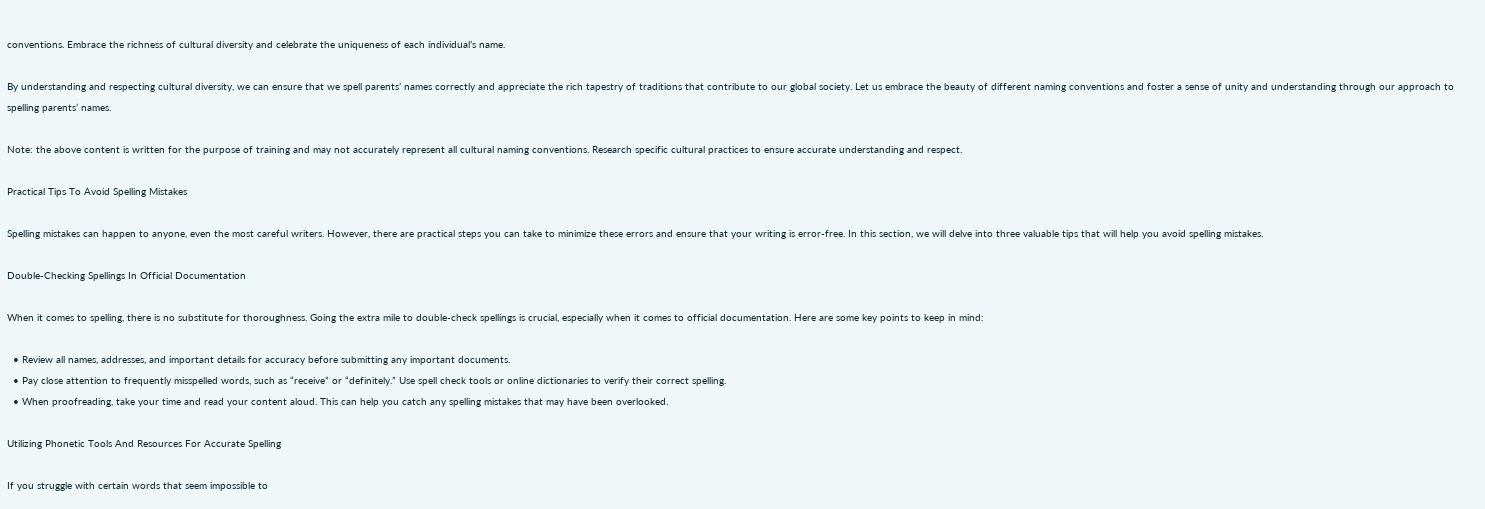conventions. Embrace the richness of cultural diversity and celebrate the uniqueness of each individual’s name.

By understanding and respecting cultural diversity, we can ensure that we spell parents’ names correctly and appreciate the rich tapestry of traditions that contribute to our global society. Let us embrace the beauty of different naming conventions and foster a sense of unity and understanding through our approach to spelling parents’ names.

Note: the above content is written for the purpose of training and may not accurately represent all cultural naming conventions. Research specific cultural practices to ensure accurate understanding and respect.

Practical Tips To Avoid Spelling Mistakes

Spelling mistakes can happen to anyone, even the most careful writers. However, there are practical steps you can take to minimize these errors and ensure that your writing is error-free. In this section, we will delve into three valuable tips that will help you avoid spelling mistakes.

Double-Checking Spellings In Official Documentation

When it comes to spelling, there is no substitute for thoroughness. Going the extra mile to double-check spellings is crucial, especially when it comes to official documentation. Here are some key points to keep in mind:

  • Review all names, addresses, and important details for accuracy before submitting any important documents.
  • Pay close attention to frequently misspelled words, such as “receive” or “definitely.” Use spell check tools or online dictionaries to verify their correct spelling.
  • When proofreading, take your time and read your content aloud. This can help you catch any spelling mistakes that may have been overlooked.

Utilizing Phonetic Tools And Resources For Accurate Spelling

If you struggle with certain words that seem impossible to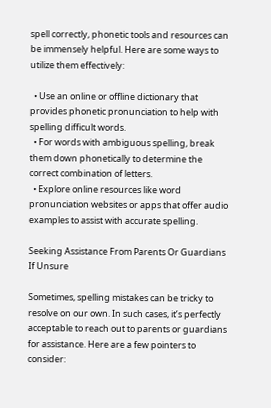spell correctly, phonetic tools and resources can be immensely helpful. Here are some ways to utilize them effectively:

  • Use an online or offline dictionary that provides phonetic pronunciation to help with spelling difficult words.
  • For words with ambiguous spelling, break them down phonetically to determine the correct combination of letters.
  • Explore online resources like word pronunciation websites or apps that offer audio examples to assist with accurate spelling.

Seeking Assistance From Parents Or Guardians If Unsure

Sometimes, spelling mistakes can be tricky to resolve on our own. In such cases, it’s perfectly acceptable to reach out to parents or guardians for assistance. Here are a few pointers to consider: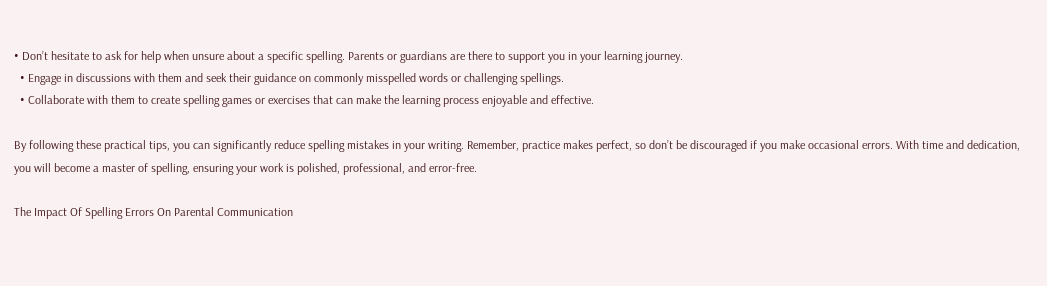• Don’t hesitate to ask for help when unsure about a specific spelling. Parents or guardians are there to support you in your learning journey.
  • Engage in discussions with them and seek their guidance on commonly misspelled words or challenging spellings.
  • Collaborate with them to create spelling games or exercises that can make the learning process enjoyable and effective.

By following these practical tips, you can significantly reduce spelling mistakes in your writing. Remember, practice makes perfect, so don’t be discouraged if you make occasional errors. With time and dedication, you will become a master of spelling, ensuring your work is polished, professional, and error-free.

The Impact Of Spelling Errors On Parental Communication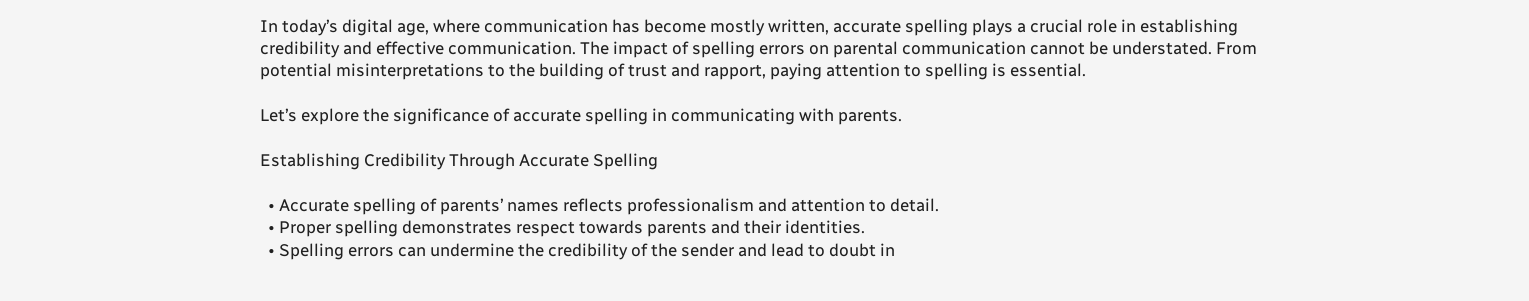In today’s digital age, where communication has become mostly written, accurate spelling plays a crucial role in establishing credibility and effective communication. The impact of spelling errors on parental communication cannot be understated. From potential misinterpretations to the building of trust and rapport, paying attention to spelling is essential.

Let’s explore the significance of accurate spelling in communicating with parents.

Establishing Credibility Through Accurate Spelling

  • Accurate spelling of parents’ names reflects professionalism and attention to detail.
  • Proper spelling demonstrates respect towards parents and their identities.
  • Spelling errors can undermine the credibility of the sender and lead to doubt in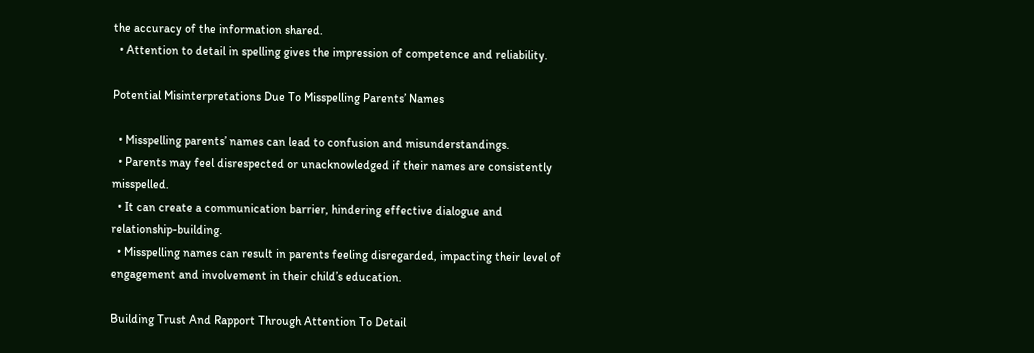the accuracy of the information shared.
  • Attention to detail in spelling gives the impression of competence and reliability.

Potential Misinterpretations Due To Misspelling Parents’ Names

  • Misspelling parents’ names can lead to confusion and misunderstandings.
  • Parents may feel disrespected or unacknowledged if their names are consistently misspelled.
  • It can create a communication barrier, hindering effective dialogue and relationship-building.
  • Misspelling names can result in parents feeling disregarded, impacting their level of engagement and involvement in their child’s education.

Building Trust And Rapport Through Attention To Detail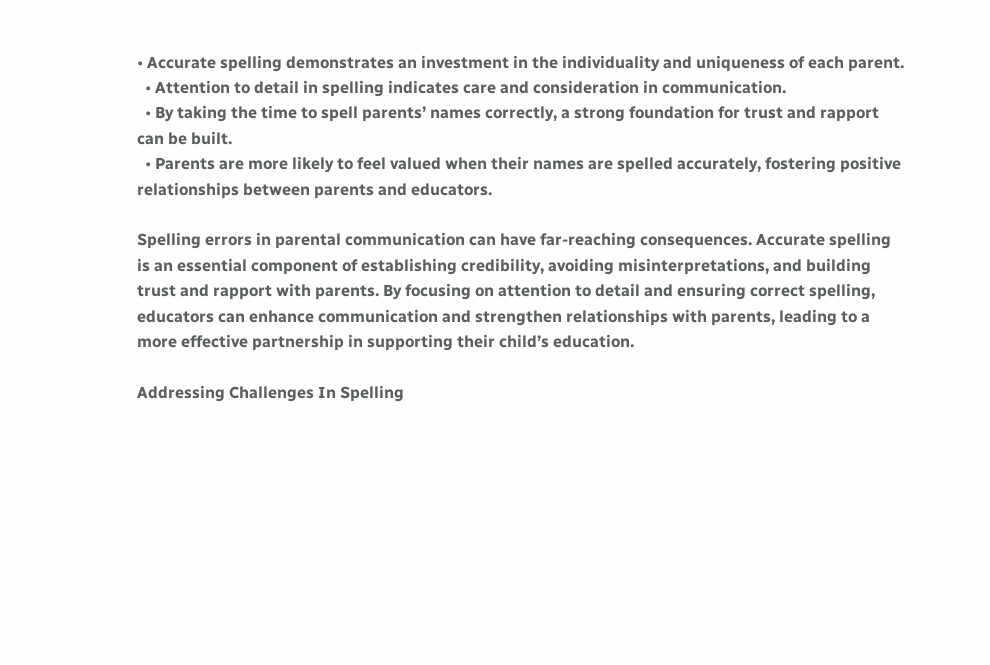• Accurate spelling demonstrates an investment in the individuality and uniqueness of each parent.
  • Attention to detail in spelling indicates care and consideration in communication.
  • By taking the time to spell parents’ names correctly, a strong foundation for trust and rapport can be built.
  • Parents are more likely to feel valued when their names are spelled accurately, fostering positive relationships between parents and educators.

Spelling errors in parental communication can have far-reaching consequences. Accurate spelling is an essential component of establishing credibility, avoiding misinterpretations, and building trust and rapport with parents. By focusing on attention to detail and ensuring correct spelling, educators can enhance communication and strengthen relationships with parents, leading to a more effective partnership in supporting their child’s education.

Addressing Challenges In Spelling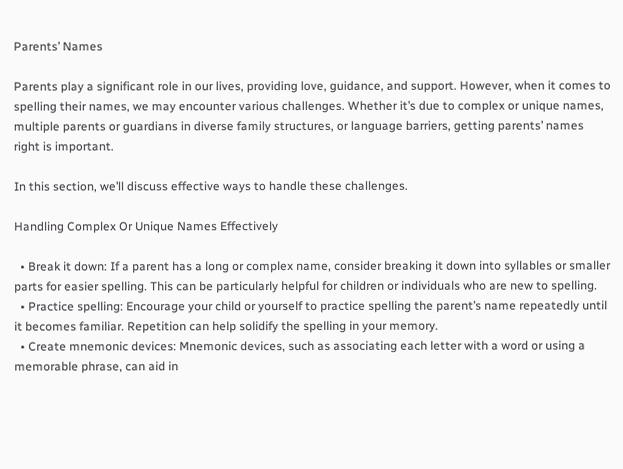Parents’ Names

Parents play a significant role in our lives, providing love, guidance, and support. However, when it comes to spelling their names, we may encounter various challenges. Whether it’s due to complex or unique names, multiple parents or guardians in diverse family structures, or language barriers, getting parents’ names right is important.

In this section, we’ll discuss effective ways to handle these challenges.

Handling Complex Or Unique Names Effectively

  • Break it down: If a parent has a long or complex name, consider breaking it down into syllables or smaller parts for easier spelling. This can be particularly helpful for children or individuals who are new to spelling.
  • Practice spelling: Encourage your child or yourself to practice spelling the parent’s name repeatedly until it becomes familiar. Repetition can help solidify the spelling in your memory.
  • Create mnemonic devices: Mnemonic devices, such as associating each letter with a word or using a memorable phrase, can aid in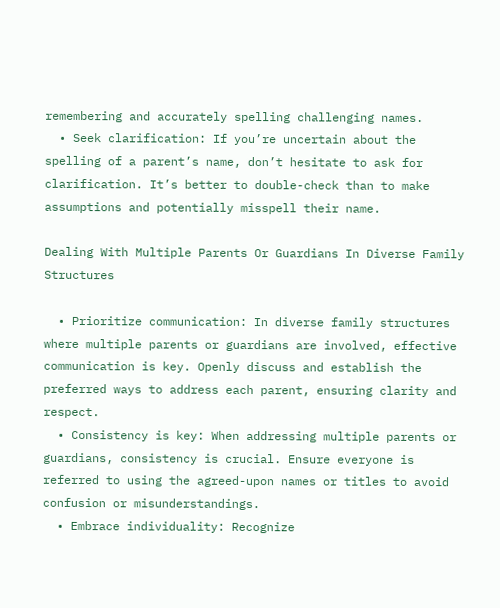remembering and accurately spelling challenging names.
  • Seek clarification: If you’re uncertain about the spelling of a parent’s name, don’t hesitate to ask for clarification. It’s better to double-check than to make assumptions and potentially misspell their name.

Dealing With Multiple Parents Or Guardians In Diverse Family Structures

  • Prioritize communication: In diverse family structures where multiple parents or guardians are involved, effective communication is key. Openly discuss and establish the preferred ways to address each parent, ensuring clarity and respect.
  • Consistency is key: When addressing multiple parents or guardians, consistency is crucial. Ensure everyone is referred to using the agreed-upon names or titles to avoid confusion or misunderstandings.
  • Embrace individuality: Recognize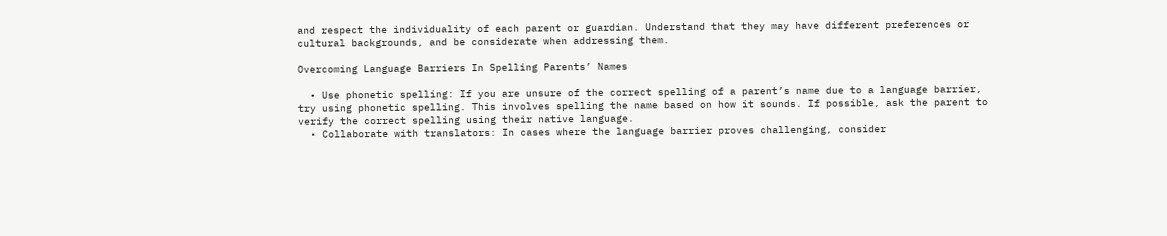and respect the individuality of each parent or guardian. Understand that they may have different preferences or cultural backgrounds, and be considerate when addressing them.

Overcoming Language Barriers In Spelling Parents’ Names

  • Use phonetic spelling: If you are unsure of the correct spelling of a parent’s name due to a language barrier, try using phonetic spelling. This involves spelling the name based on how it sounds. If possible, ask the parent to verify the correct spelling using their native language.
  • Collaborate with translators: In cases where the language barrier proves challenging, consider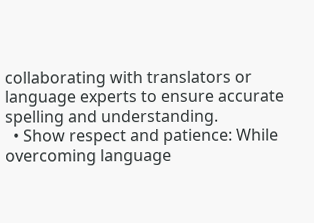collaborating with translators or language experts to ensure accurate spelling and understanding.
  • Show respect and patience: While overcoming language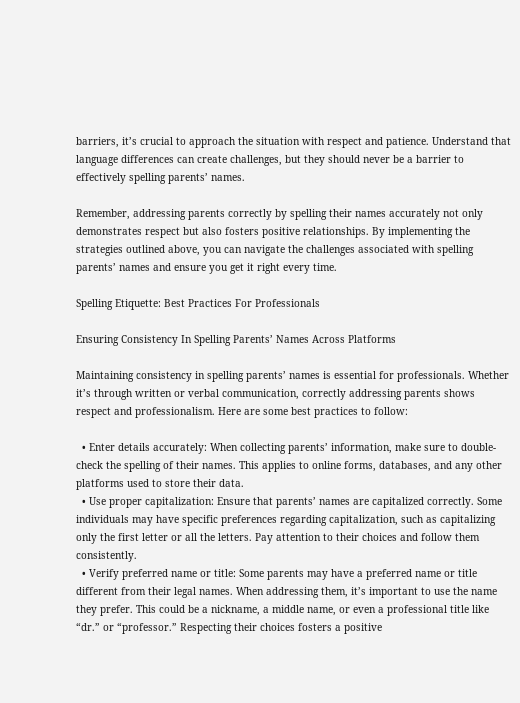barriers, it’s crucial to approach the situation with respect and patience. Understand that language differences can create challenges, but they should never be a barrier to effectively spelling parents’ names.

Remember, addressing parents correctly by spelling their names accurately not only demonstrates respect but also fosters positive relationships. By implementing the strategies outlined above, you can navigate the challenges associated with spelling parents’ names and ensure you get it right every time.

Spelling Etiquette: Best Practices For Professionals

Ensuring Consistency In Spelling Parents’ Names Across Platforms

Maintaining consistency in spelling parents’ names is essential for professionals. Whether it’s through written or verbal communication, correctly addressing parents shows respect and professionalism. Here are some best practices to follow:

  • Enter details accurately: When collecting parents’ information, make sure to double-check the spelling of their names. This applies to online forms, databases, and any other platforms used to store their data.
  • Use proper capitalization: Ensure that parents’ names are capitalized correctly. Some individuals may have specific preferences regarding capitalization, such as capitalizing only the first letter or all the letters. Pay attention to their choices and follow them consistently.
  • Verify preferred name or title: Some parents may have a preferred name or title different from their legal names. When addressing them, it’s important to use the name they prefer. This could be a nickname, a middle name, or even a professional title like “dr.” or “professor.” Respecting their choices fosters a positive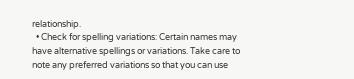relationship.
  • Check for spelling variations: Certain names may have alternative spellings or variations. Take care to note any preferred variations so that you can use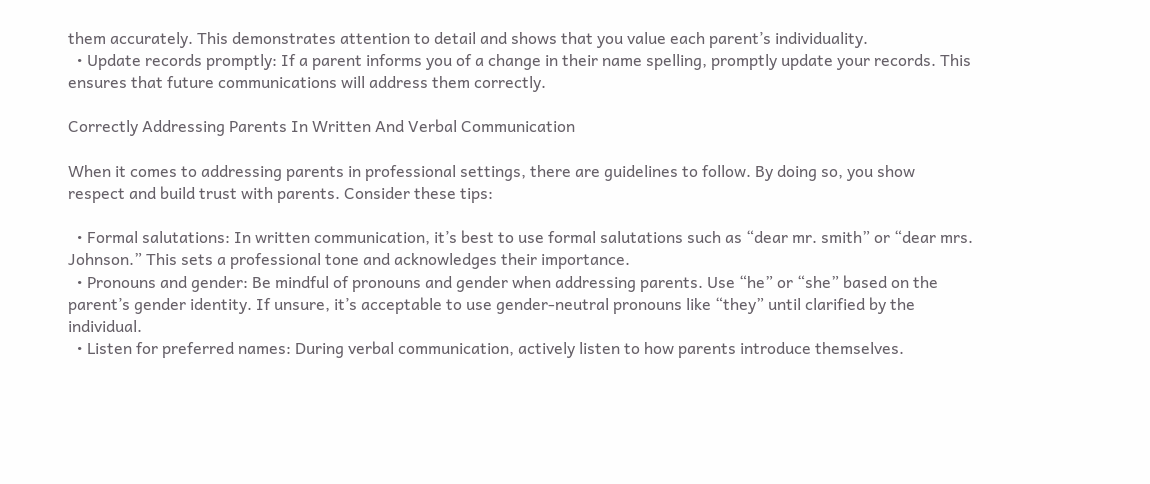them accurately. This demonstrates attention to detail and shows that you value each parent’s individuality.
  • Update records promptly: If a parent informs you of a change in their name spelling, promptly update your records. This ensures that future communications will address them correctly.

Correctly Addressing Parents In Written And Verbal Communication

When it comes to addressing parents in professional settings, there are guidelines to follow. By doing so, you show respect and build trust with parents. Consider these tips:

  • Formal salutations: In written communication, it’s best to use formal salutations such as “dear mr. smith” or “dear mrs. Johnson.” This sets a professional tone and acknowledges their importance.
  • Pronouns and gender: Be mindful of pronouns and gender when addressing parents. Use “he” or “she” based on the parent’s gender identity. If unsure, it’s acceptable to use gender-neutral pronouns like “they” until clarified by the individual.
  • Listen for preferred names: During verbal communication, actively listen to how parents introduce themselves.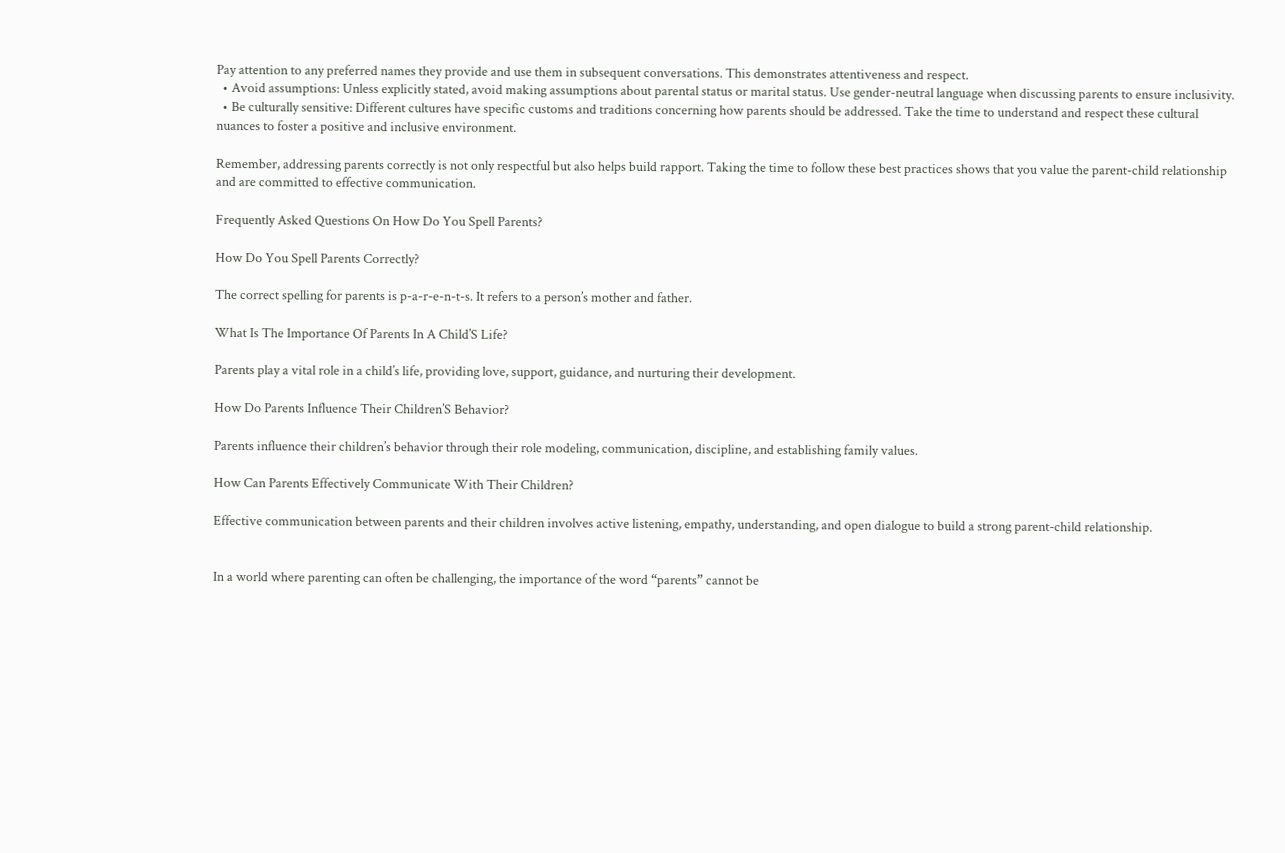Pay attention to any preferred names they provide and use them in subsequent conversations. This demonstrates attentiveness and respect.
  • Avoid assumptions: Unless explicitly stated, avoid making assumptions about parental status or marital status. Use gender-neutral language when discussing parents to ensure inclusivity.
  • Be culturally sensitive: Different cultures have specific customs and traditions concerning how parents should be addressed. Take the time to understand and respect these cultural nuances to foster a positive and inclusive environment.

Remember, addressing parents correctly is not only respectful but also helps build rapport. Taking the time to follow these best practices shows that you value the parent-child relationship and are committed to effective communication.

Frequently Asked Questions On How Do You Spell Parents?

How Do You Spell Parents Correctly?

The correct spelling for parents is p-a-r-e-n-t-s. It refers to a person’s mother and father.

What Is The Importance Of Parents In A Child’S Life?

Parents play a vital role in a child’s life, providing love, support, guidance, and nurturing their development.

How Do Parents Influence Their Children’S Behavior?

Parents influence their children’s behavior through their role modeling, communication, discipline, and establishing family values.

How Can Parents Effectively Communicate With Their Children?

Effective communication between parents and their children involves active listening, empathy, understanding, and open dialogue to build a strong parent-child relationship.


In a world where parenting can often be challenging, the importance of the word “parents” cannot be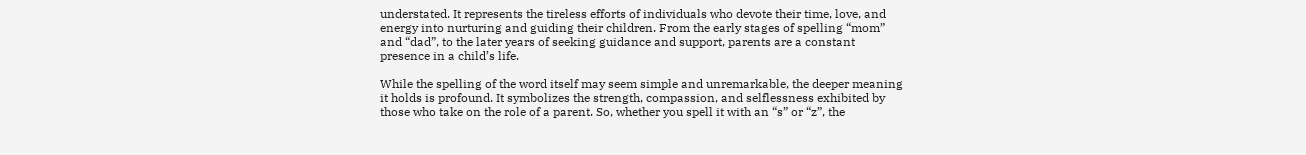understated. It represents the tireless efforts of individuals who devote their time, love, and energy into nurturing and guiding their children. From the early stages of spelling “mom” and “dad”, to the later years of seeking guidance and support, parents are a constant presence in a child’s life.

While the spelling of the word itself may seem simple and unremarkable, the deeper meaning it holds is profound. It symbolizes the strength, compassion, and selflessness exhibited by those who take on the role of a parent. So, whether you spell it with an “s” or “z”, the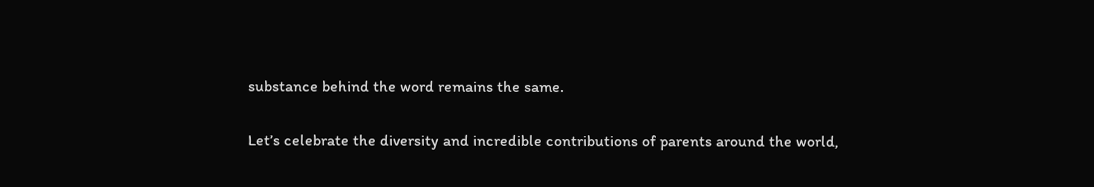substance behind the word remains the same.

Let’s celebrate the diversity and incredible contributions of parents around the world,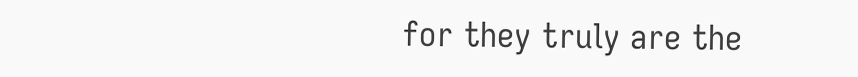for they truly are the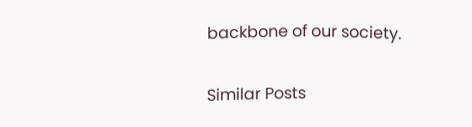backbone of our society.

Similar Posts